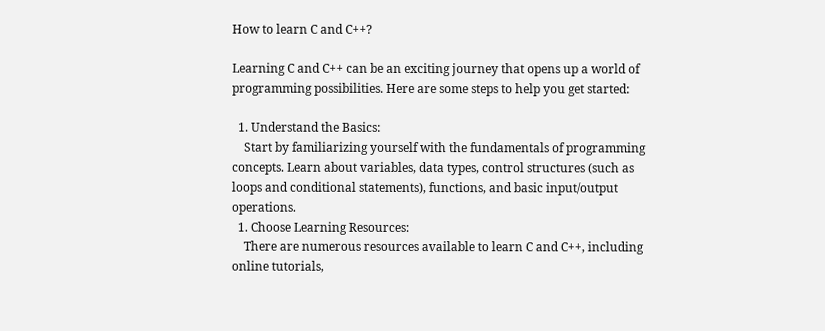How to learn C and C++?

Learning C and C++ can be an exciting journey that opens up a world of programming possibilities. Here are some steps to help you get started:

  1. Understand the Basics:
    Start by familiarizing yourself with the fundamentals of programming concepts. Learn about variables, data types, control structures (such as loops and conditional statements), functions, and basic input/output operations.
  1. Choose Learning Resources:
    There are numerous resources available to learn C and C++, including online tutorials,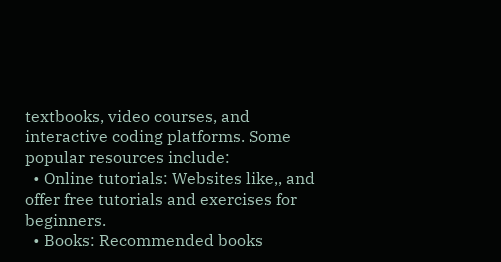textbooks, video courses, and interactive coding platforms. Some popular resources include:
  • Online tutorials: Websites like,, and offer free tutorials and exercises for beginners.
  • Books: Recommended books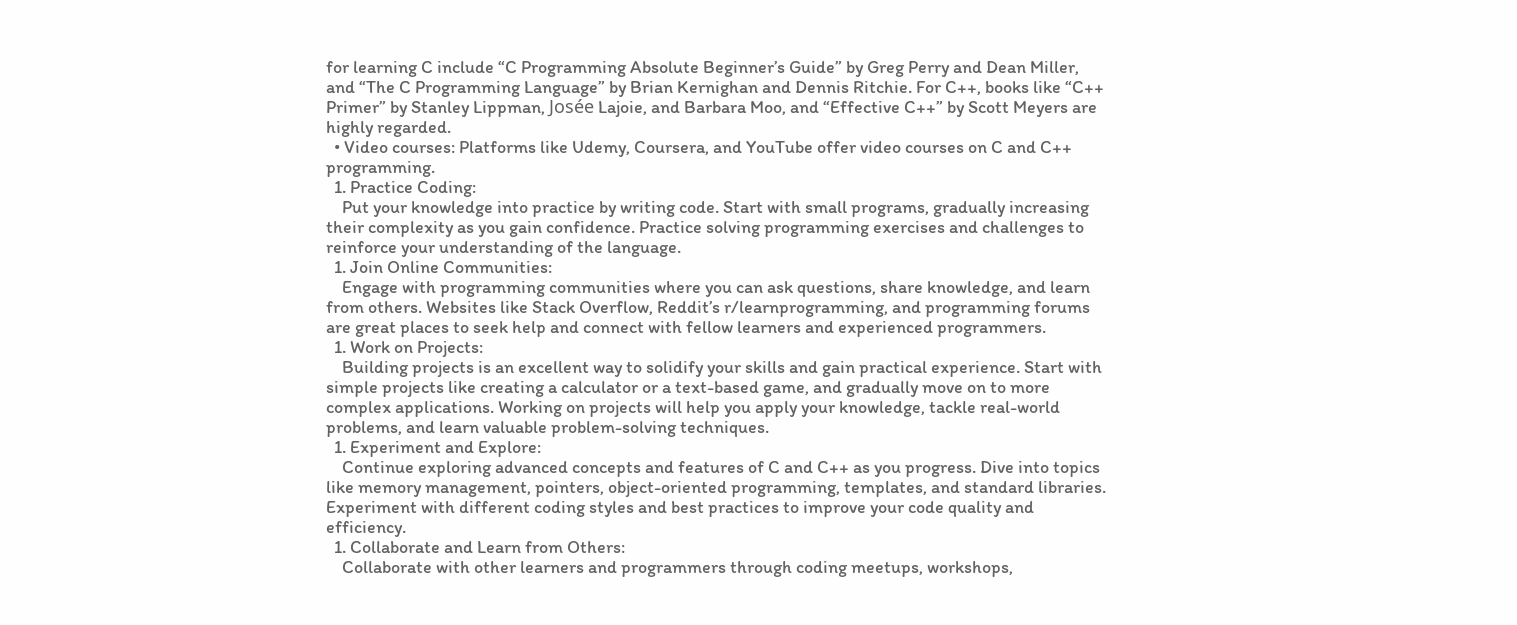for learning C include “C Programming Absolute Beginner’s Guide” by Greg Perry and Dean Miller, and “The C Programming Language” by Brian Kernighan and Dennis Ritchie. For C++, books like “C++ Primer” by Stanley Lippman, Josée Lajoie, and Barbara Moo, and “Effective C++” by Scott Meyers are highly regarded.
  • Video courses: Platforms like Udemy, Coursera, and YouTube offer video courses on C and C++ programming.
  1. Practice Coding:
    Put your knowledge into practice by writing code. Start with small programs, gradually increasing their complexity as you gain confidence. Practice solving programming exercises and challenges to reinforce your understanding of the language.
  1. Join Online Communities:
    Engage with programming communities where you can ask questions, share knowledge, and learn from others. Websites like Stack Overflow, Reddit’s r/learnprogramming, and programming forums are great places to seek help and connect with fellow learners and experienced programmers.
  1. Work on Projects:
    Building projects is an excellent way to solidify your skills and gain practical experience. Start with simple projects like creating a calculator or a text-based game, and gradually move on to more complex applications. Working on projects will help you apply your knowledge, tackle real-world problems, and learn valuable problem-solving techniques.
  1. Experiment and Explore:
    Continue exploring advanced concepts and features of C and C++ as you progress. Dive into topics like memory management, pointers, object-oriented programming, templates, and standard libraries. Experiment with different coding styles and best practices to improve your code quality and efficiency.
  1. Collaborate and Learn from Others:
    Collaborate with other learners and programmers through coding meetups, workshops,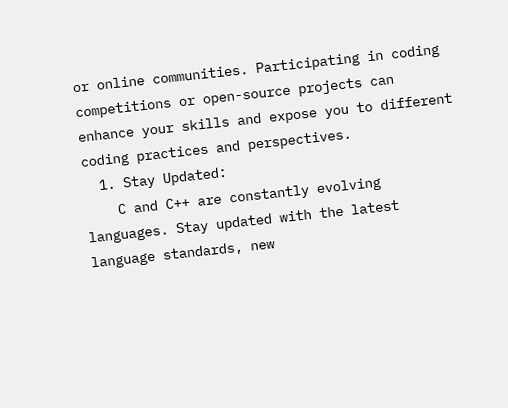or online communities. Participating in coding competitions or open-source projects can enhance your skills and expose you to different coding practices and perspectives.
  1. Stay Updated:
    C and C++ are constantly evolving languages. Stay updated with the latest language standards, new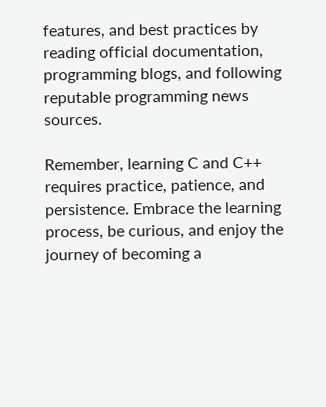features, and best practices by reading official documentation, programming blogs, and following reputable programming news sources.

Remember, learning C and C++ requires practice, patience, and persistence. Embrace the learning process, be curious, and enjoy the journey of becoming a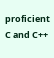proficient C and C++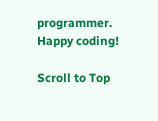programmer. Happy coding!

Scroll to Top